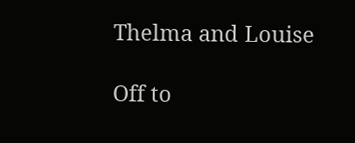Thelma and Louise

Off to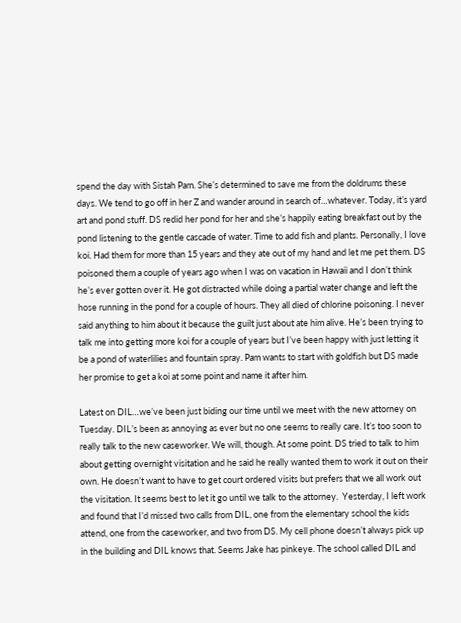spend the day with Sistah Pam. She’s determined to save me from the doldrums these days. We tend to go off in her Z and wander around in search of…whatever. Today, it’s yard art and pond stuff. DS redid her pond for her and she’s happily eating breakfast out by the pond listening to the gentle cascade of water. Time to add fish and plants. Personally, I love koi. Had them for more than 15 years and they ate out of my hand and let me pet them. DS poisoned them a couple of years ago when I was on vacation in Hawaii and I don’t think he’s ever gotten over it. He got distracted while doing a partial water change and left the hose running in the pond for a couple of hours. They all died of chlorine poisoning. I never said anything to him about it because the guilt just about ate him alive. He’s been trying to talk me into getting more koi for a couple of years but I’ve been happy with just letting it be a pond of waterlilies and fountain spray. Pam wants to start with goldfish but DS made her promise to get a koi at some point and name it after him.

Latest on DIL…we’ve been just biding our time until we meet with the new attorney on Tuesday. DIL’s been as annoying as ever but no one seems to really care. It’s too soon to really talk to the new caseworker. We will, though. At some point. DS tried to talk to him about getting overnight visitation and he said he really wanted them to work it out on their own. He doesn’t want to have to get court ordered visits but prefers that we all work out the visitation. It seems best to let it go until we talk to the attorney.  Yesterday, I left work and found that I’d missed two calls from DIL, one from the elementary school the kids attend, one from the caseworker, and two from DS. My cell phone doesn’t always pick up in the building and DIL knows that. Seems Jake has pinkeye. The school called DIL and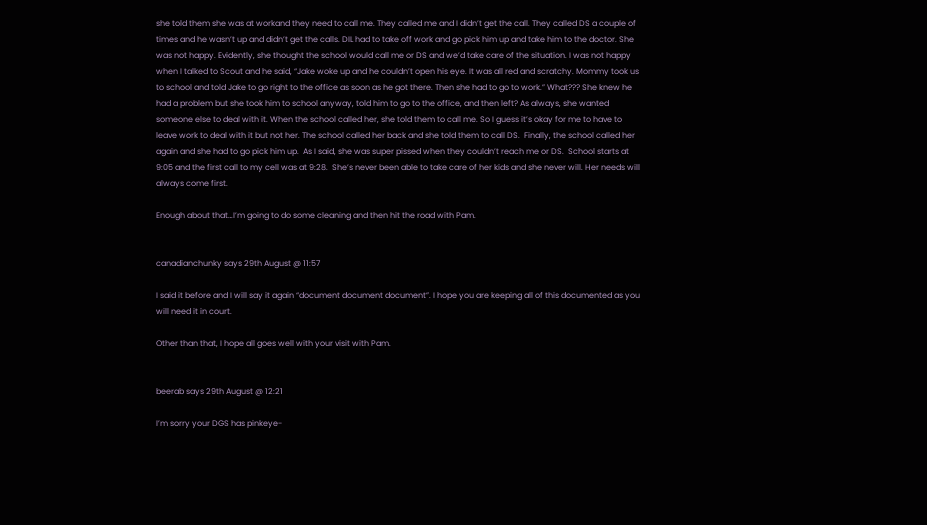she told them she was at workand they need to call me. They called me and I didn’t get the call. They called DS a couple of times and he wasn’t up and didn’t get the calls. DIL had to take off work and go pick him up and take him to the doctor. She was not happy. Evidently, she thought the school would call me or DS and we’d take care of the situation. I was not happy when I talked to Scout and he said, “Jake woke up and he couldn’t open his eye. It was all red and scratchy. Mommy took us to school and told Jake to go right to the office as soon as he got there. Then she had to go to work.” What??? She knew he had a problem but she took him to school anyway, told him to go to the office, and then left? As always, she wanted someone else to deal with it. When the school called her, she told them to call me. So I guess it’s okay for me to have to leave work to deal with it but not her. The school called her back and she told them to call DS.  Finally, the school called her again and she had to go pick him up.  As I said, she was super pissed when they couldn’t reach me or DS.  School starts at 9:05 and the first call to my cell was at 9:28.  She’s never been able to take care of her kids and she never will. Her needs will always come first.

Enough about that…I’m going to do some cleaning and then hit the road with Pam.


canadianchunky says 29th August @ 11:57

I said it before and I will say it again “document document document”. I hope you are keeping all of this documented as you will need it in court.

Other than that, I hope all goes well with your visit with Pam.


beerab says 29th August @ 12:21

I’m sorry your DGS has pinkeye-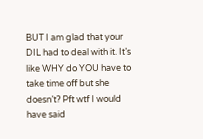BUT I am glad that your DIL had to deal with it. It’s like WHY do YOU have to take time off but she doesn’t? Pft wtf I would have said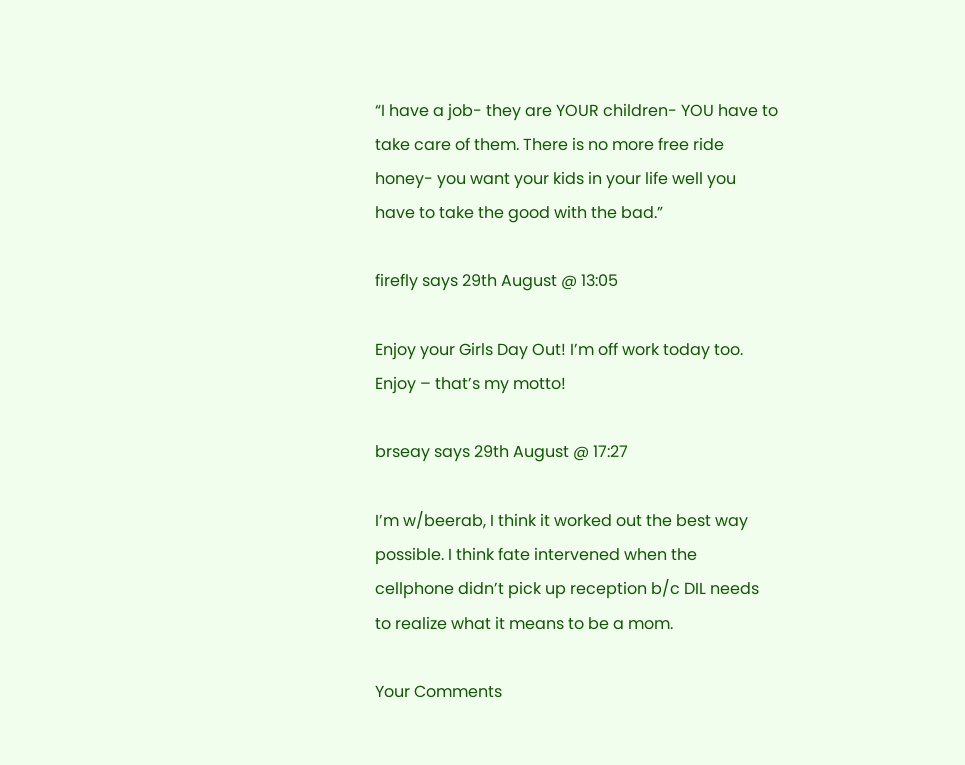“I have a job- they are YOUR children- YOU have to take care of them. There is no more free ride honey- you want your kids in your life well you have to take the good with the bad.”

firefly says 29th August @ 13:05

Enjoy your Girls Day Out! I’m off work today too. Enjoy – that’s my motto!

brseay says 29th August @ 17:27

I’m w/beerab, I think it worked out the best way possible. I think fate intervened when the cellphone didn’t pick up reception b/c DIL needs to realize what it means to be a mom.

Your Comments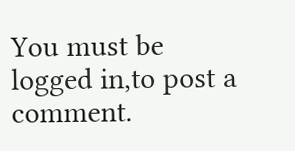You must be logged in,to post a comment.